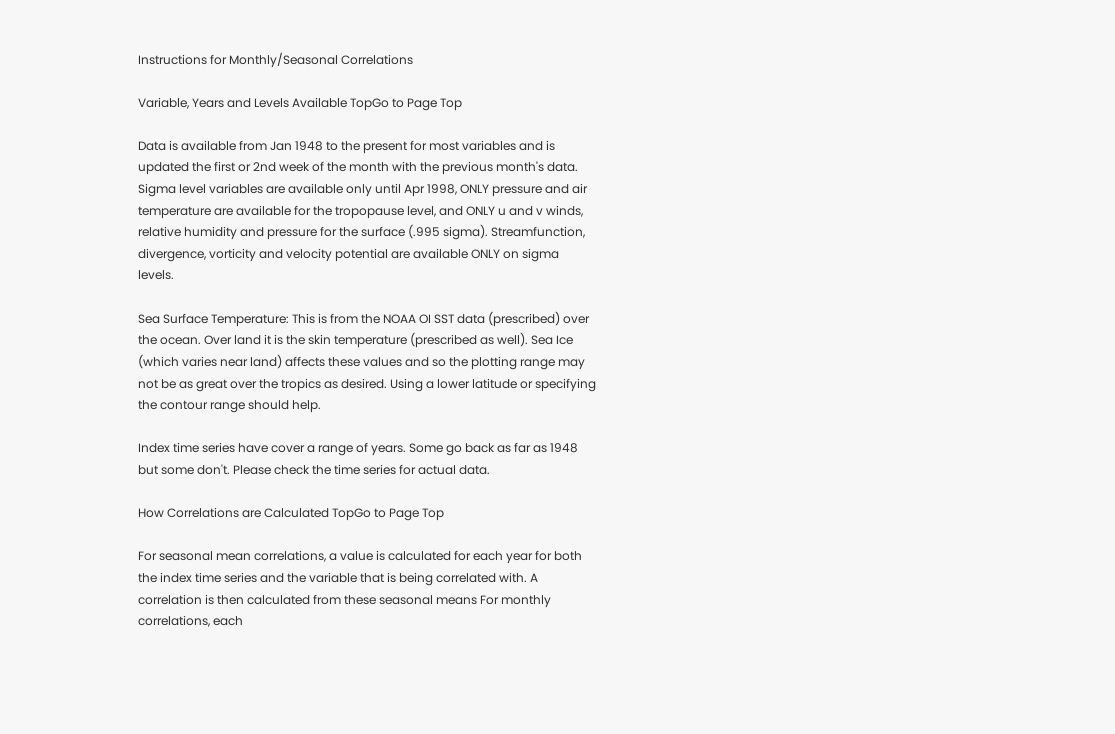Instructions for Monthly/Seasonal Correlations

Variable, Years and Levels Available TopGo to Page Top

Data is available from Jan 1948 to the present for most variables and is updated the first or 2nd week of the month with the previous month's data. Sigma level variables are available only until Apr 1998, ONLY pressure and air temperature are available for the tropopause level, and ONLY u and v winds, relative humidity and pressure for the surface (.995 sigma). Streamfunction, divergence, vorticity and velocity potential are available ONLY on sigma levels.

Sea Surface Temperature: This is from the NOAA OI SST data (prescribed) over the ocean. Over land it is the skin temperature (prescribed as well). Sea Ice (which varies near land) affects these values and so the plotting range may not be as great over the tropics as desired. Using a lower latitude or specifying the contour range should help.

Index time series have cover a range of years. Some go back as far as 1948 but some don't. Please check the time series for actual data.

How Correlations are Calculated TopGo to Page Top

For seasonal mean correlations, a value is calculated for each year for both the index time series and the variable that is being correlated with. A correlation is then calculated from these seasonal means For monthly correlations, each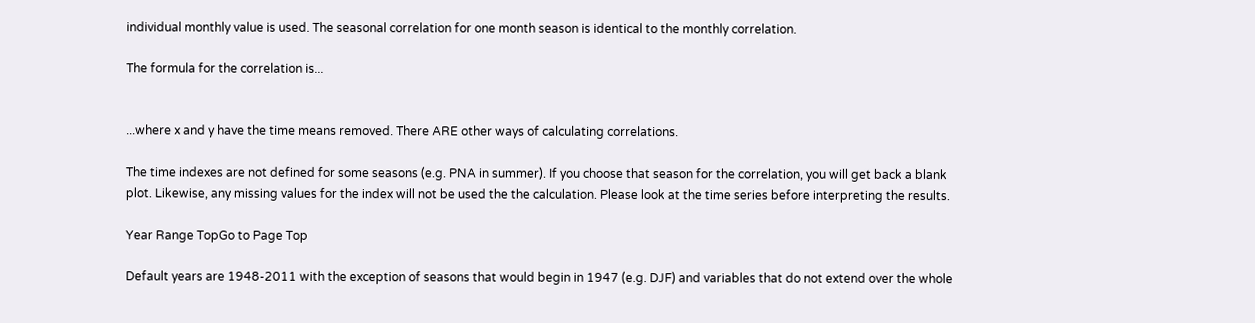individual monthly value is used. The seasonal correlation for one month season is identical to the monthly correlation.

The formula for the correlation is...


...where x and y have the time means removed. There ARE other ways of calculating correlations.

The time indexes are not defined for some seasons (e.g. PNA in summer). If you choose that season for the correlation, you will get back a blank plot. Likewise, any missing values for the index will not be used the the calculation. Please look at the time series before interpreting the results.

Year Range TopGo to Page Top

Default years are 1948-2011 with the exception of seasons that would begin in 1947 (e.g. DJF) and variables that do not extend over the whole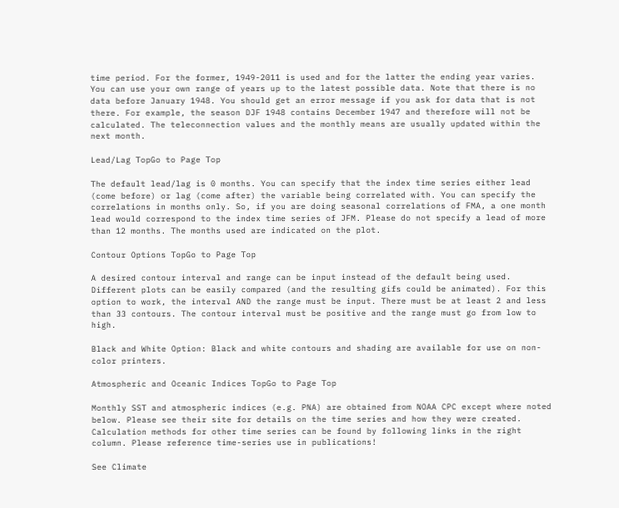time period. For the former, 1949-2011 is used and for the latter the ending year varies. You can use your own range of years up to the latest possible data. Note that there is no data before January 1948. You should get an error message if you ask for data that is not there. For example, the season DJF 1948 contains December 1947 and therefore will not be calculated. The teleconnection values and the monthly means are usually updated within the next month.

Lead/Lag TopGo to Page Top

The default lead/lag is 0 months. You can specify that the index time series either lead (come before) or lag (come after) the variable being correlated with. You can specify the correlations in months only. So, if you are doing seasonal correlations of FMA, a one month lead would correspond to the index time series of JFM. Please do not specify a lead of more than 12 months. The months used are indicated on the plot.

Contour Options TopGo to Page Top

A desired contour interval and range can be input instead of the default being used. Different plots can be easily compared (and the resulting gifs could be animated). For this option to work, the interval AND the range must be input. There must be at least 2 and less than 33 contours. The contour interval must be positive and the range must go from low to high.

Black and White Option: Black and white contours and shading are available for use on non-color printers.

Atmospheric and Oceanic Indices TopGo to Page Top

Monthly SST and atmospheric indices (e.g. PNA) are obtained from NOAA CPC except where noted below. Please see their site for details on the time series and how they were created. Calculation methods for other time series can be found by following links in the right column. Please reference time-series use in publications!

See Climate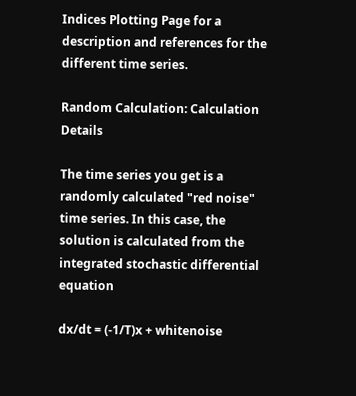Indices Plotting Page for a description and references for the different time series.

Random Calculation: Calculation Details

The time series you get is a randomly calculated "red noise" time series. In this case, the solution is calculated from the integrated stochastic differential equation

dx/dt = (-1/T)x + whitenoise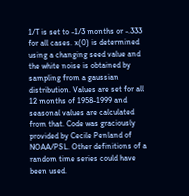1/T is set to -1/3 months or -.333 for all cases. x(0) is determined using a changing seed value and the white noise is obtained by sampling from a gaussian distribution. Values are set for all 12 months of 1958-1999 and seasonal values are calculated from that. Code was graciously provided by Cecile Penland of NOAA/PSL. Other definitions of a random time series could have been used.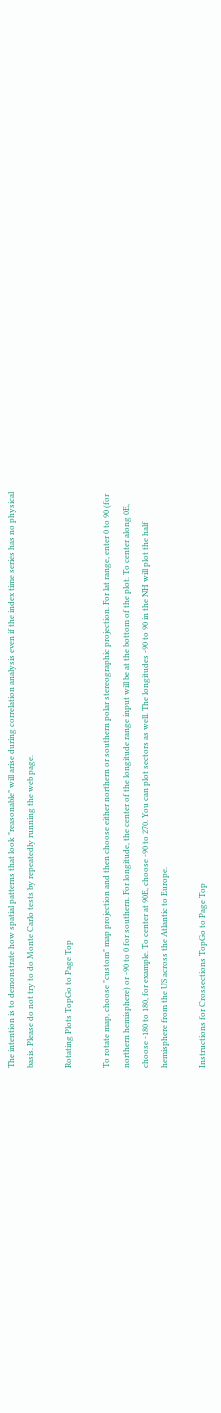The intention is to demonstrate how spatial patterns that look "reasonable" will arise during correlation analysis even if the index time series has no physical basis. Please do not try to do Monte Carlo tests by repeatedly running the web page.

Rotating Plots TopGo to Page Top

To rotate map, choose "custom" map projection and then choose either northern or southern polar stereographic projection. For lat range, enter 0 to 90 (for northern hemisphere) or -90 to 0 for southern. For longitude, the center of the longitude range input will be at the bottom of the plot. To center along 0E, choose -180 to 180, for example. To center at 90E, choose -90 to 270. You can plot sectors as well. The longitudes -90 to 90 in the NH will plot the half hemisphere from the US across the Atlantic to Europe.

Instructions for Crossections TopGo to Page Top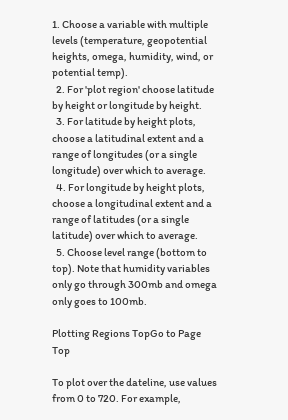1. Choose a variable with multiple levels (temperature, geopotential heights, omega, humidity, wind, or potential temp).
  2. For 'plot region' choose latitude by height or longitude by height.
  3. For latitude by height plots, choose a latitudinal extent and a range of longitudes (or a single longitude) over which to average.
  4. For longitude by height plots, choose a longitudinal extent and a range of latitudes (or a single latitude) over which to average.
  5. Choose level range (bottom to top). Note that humidity variables only go through 300mb and omega only goes to 100mb.

Plotting Regions TopGo to Page Top

To plot over the dateline, use values from 0 to 720. For example,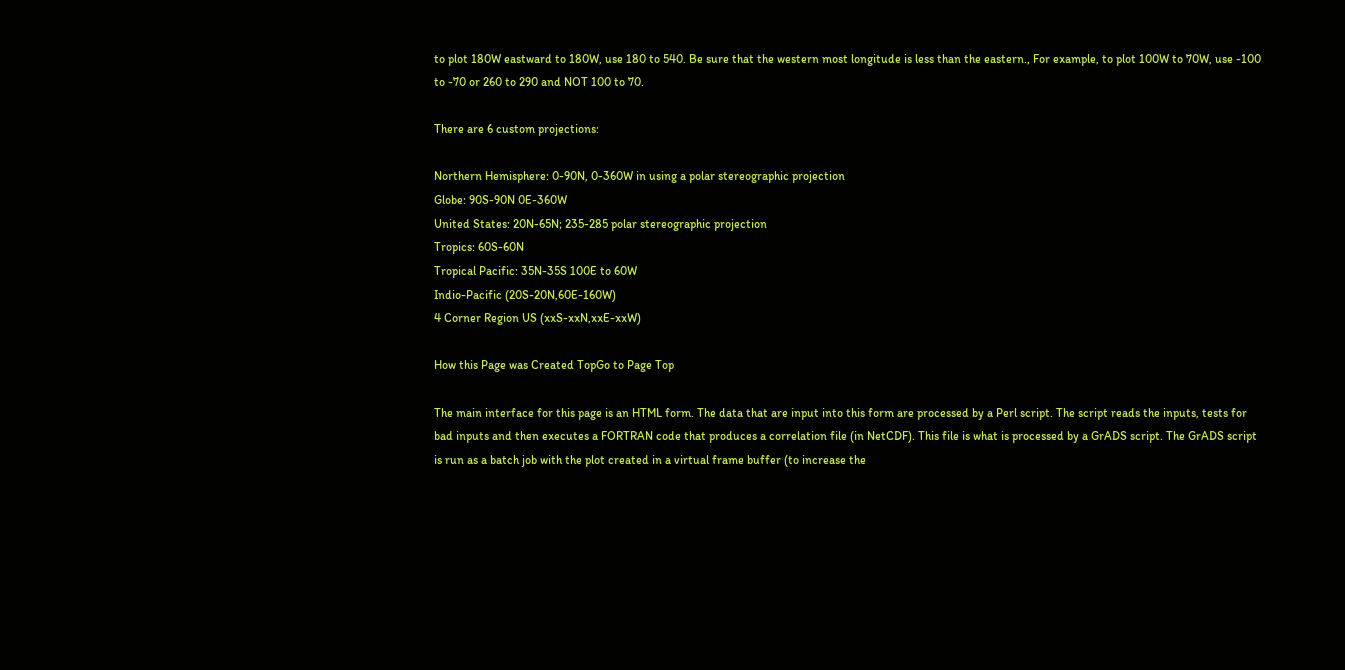to plot 180W eastward to 180W, use 180 to 540. Be sure that the western most longitude is less than the eastern., For example, to plot 100W to 70W, use -100 to -70 or 260 to 290 and NOT 100 to 70.

There are 6 custom projections:

Northern Hemisphere: 0-90N, 0-360W in using a polar stereographic projection
Globe: 90S-90N 0E-360W
United States: 20N-65N; 235-285 polar stereographic projection
Tropics: 60S-60N
Tropical Pacific: 35N-35S 100E to 60W
Indio-Pacific (20S-20N,60E-160W)
4 Corner Region US (xxS-xxN,xxE-xxW)

How this Page was Created TopGo to Page Top

The main interface for this page is an HTML form. The data that are input into this form are processed by a Perl script. The script reads the inputs, tests for bad inputs and then executes a FORTRAN code that produces a correlation file (in NetCDF). This file is what is processed by a GrADS script. The GrADS script is run as a batch job with the plot created in a virtual frame buffer (to increase the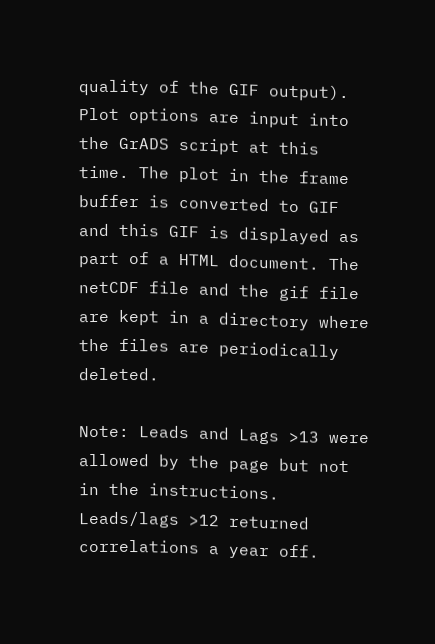quality of the GIF output). Plot options are input into the GrADS script at this time. The plot in the frame buffer is converted to GIF and this GIF is displayed as part of a HTML document. The netCDF file and the gif file are kept in a directory where the files are periodically deleted.

Note: Leads and Lags >13 were allowed by the page but not in the instructions. Leads/lags >12 returned correlations a year off.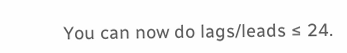You can now do lags/leads ≤ 24.